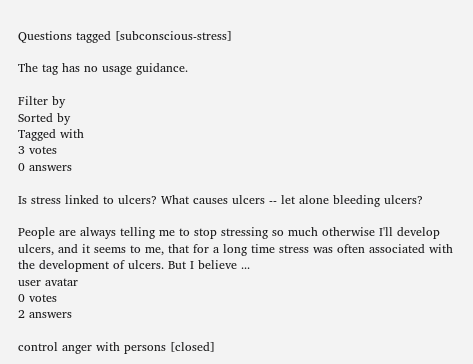Questions tagged [subconscious-stress]

The tag has no usage guidance.

Filter by
Sorted by
Tagged with
3 votes
0 answers

Is stress linked to ulcers? What causes ulcers -- let alone bleeding ulcers?

People are always telling me to stop stressing so much otherwise I'll develop ulcers, and it seems to me, that for a long time stress was often associated with the development of ulcers. But I believe ...
user avatar
0 votes
2 answers

control anger with persons [closed]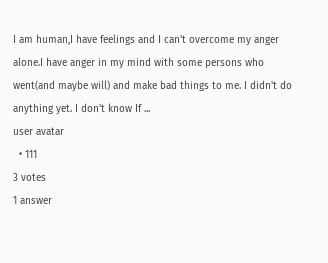I am human,I have feelings and I can't overcome my anger alone.I have anger in my mind with some persons who went(and maybe will) and make bad things to me. I didn't do anything yet. I don't know If ...
user avatar
  • 111
3 votes
1 answer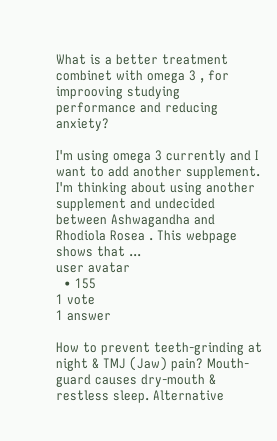What is a better treatment combinet with omega 3 , for improoving studying performance and reducing anxiety?

I'm using omega 3 currently and I want to add another supplement. I'm thinking about using another supplement and undecided between Ashwagandha and Rhodiola Rosea . This webpage shows that ...
user avatar
  • 155
1 vote
1 answer

How to prevent teeth-grinding at night & TMJ (Jaw) pain? Mouth-guard causes dry-mouth & restless sleep. Alternative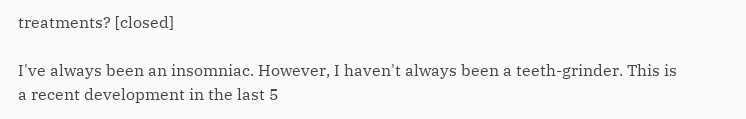treatments? [closed]

I've always been an insomniac. However, I haven't always been a teeth-grinder. This is a recent development in the last 5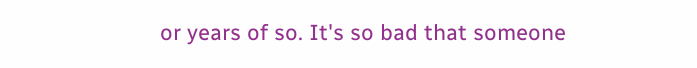or years of so. It's so bad that someone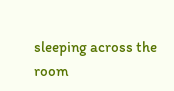sleeping across the room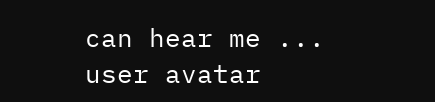can hear me ...
user avatar